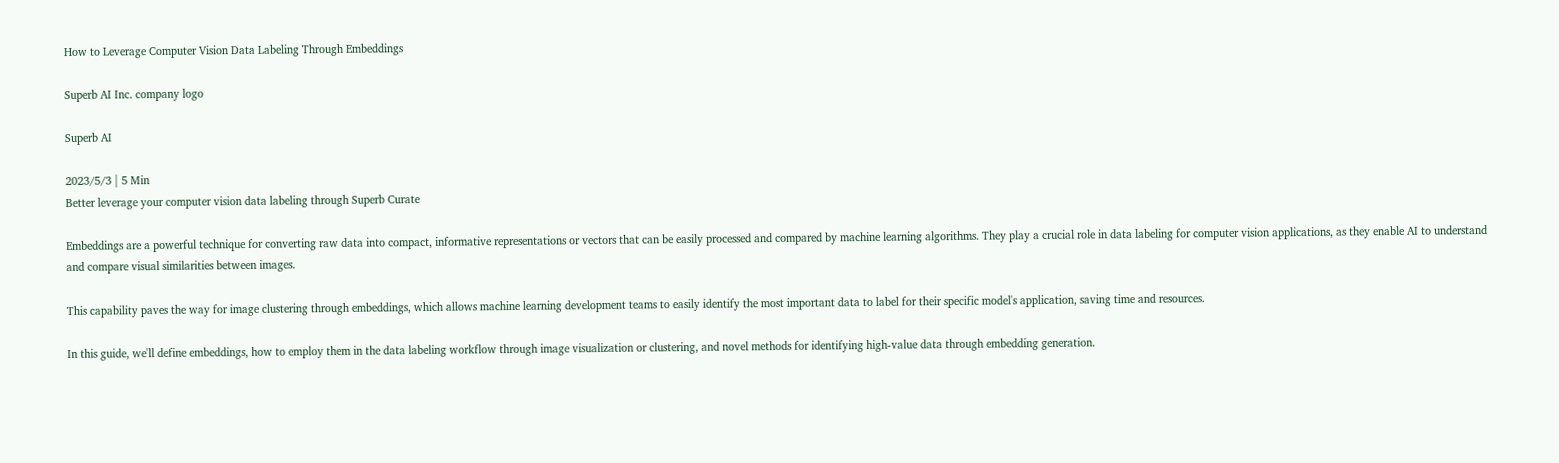How to Leverage Computer Vision Data Labeling Through Embeddings

Superb AI Inc. company logo

Superb AI

2023/5/3 | 5 Min
Better leverage your computer vision data labeling through Superb Curate

Embeddings are a powerful technique for converting raw data into compact, informative representations or vectors that can be easily processed and compared by machine learning algorithms. They play a crucial role in data labeling for computer vision applications, as they enable AI to understand and compare visual similarities between images.

This capability paves the way for image clustering through embeddings, which allows machine learning development teams to easily identify the most important data to label for their specific model's application, saving time and resources.

In this guide, we'll define embeddings, how to employ them in the data labeling workflow through image visualization or clustering, and novel methods for identifying high-value data through embedding generation.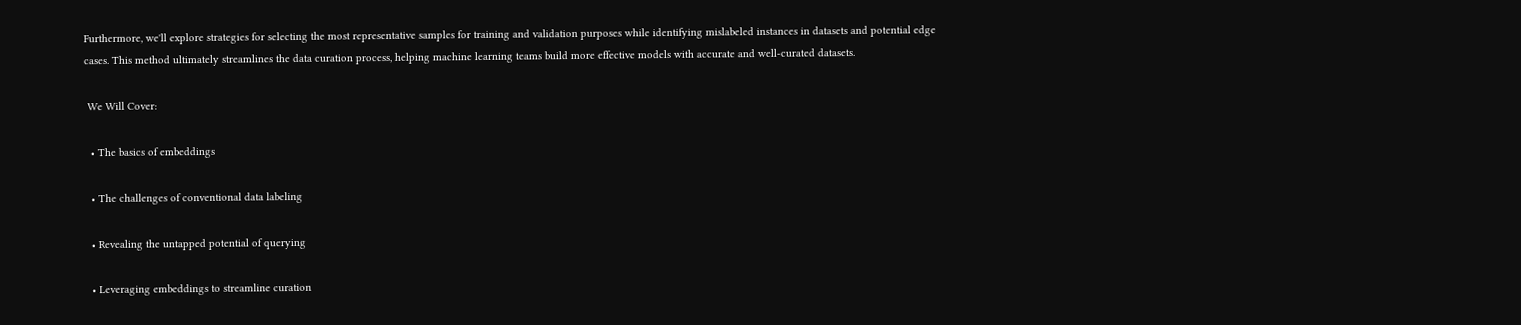Furthermore, we'll explore strategies for selecting the most representative samples for training and validation purposes while identifying mislabeled instances in datasets and potential edge cases. This method ultimately streamlines the data curation process, helping machine learning teams build more effective models with accurate and well-curated datasets.

 We Will Cover:

  • The basics of embeddings

  • The challenges of conventional data labeling

  • Revealing the untapped potential of querying

  • Leveraging embeddings to streamline curation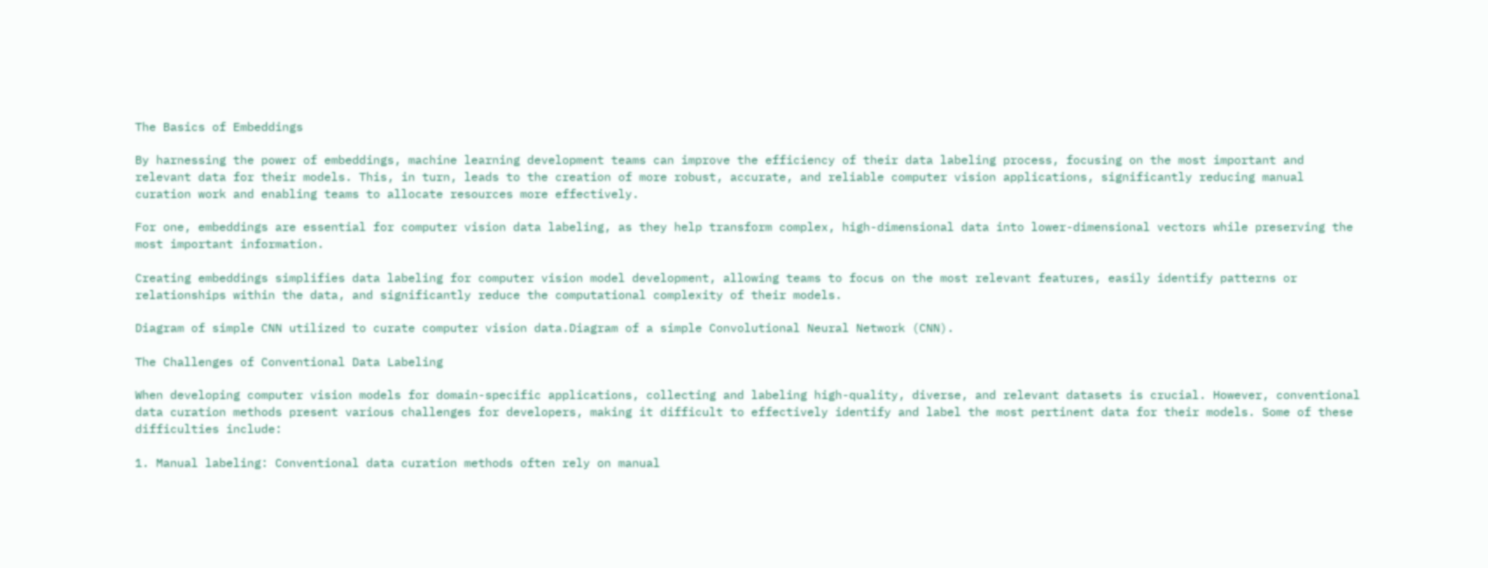The Basics of Embeddings

By harnessing the power of embeddings, machine learning development teams can improve the efficiency of their data labeling process, focusing on the most important and relevant data for their models. This, in turn, leads to the creation of more robust, accurate, and reliable computer vision applications, significantly reducing manual curation work and enabling teams to allocate resources more effectively.

For one, embeddings are essential for computer vision data labeling, as they help transform complex, high-dimensional data into lower-dimensional vectors while preserving the most important information.

Creating embeddings simplifies data labeling for computer vision model development, allowing teams to focus on the most relevant features, easily identify patterns or relationships within the data, and significantly reduce the computational complexity of their models.

Diagram of simple CNN utilized to curate computer vision data.Diagram of a simple Convolutional Neural Network (CNN).

The Challenges of Conventional Data Labeling

When developing computer vision models for domain-specific applications, collecting and labeling high-quality, diverse, and relevant datasets is crucial. However, conventional data curation methods present various challenges for developers, making it difficult to effectively identify and label the most pertinent data for their models. Some of these difficulties include:

1. Manual labeling: Conventional data curation methods often rely on manual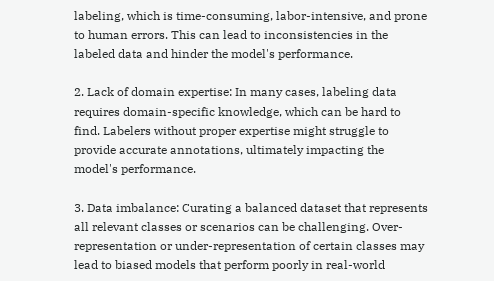labeling, which is time-consuming, labor-intensive, and prone to human errors. This can lead to inconsistencies in the labeled data and hinder the model's performance.

2. Lack of domain expertise: In many cases, labeling data requires domain-specific knowledge, which can be hard to find. Labelers without proper expertise might struggle to provide accurate annotations, ultimately impacting the model's performance.

3. Data imbalance: Curating a balanced dataset that represents all relevant classes or scenarios can be challenging. Over-representation or under-representation of certain classes may lead to biased models that perform poorly in real-world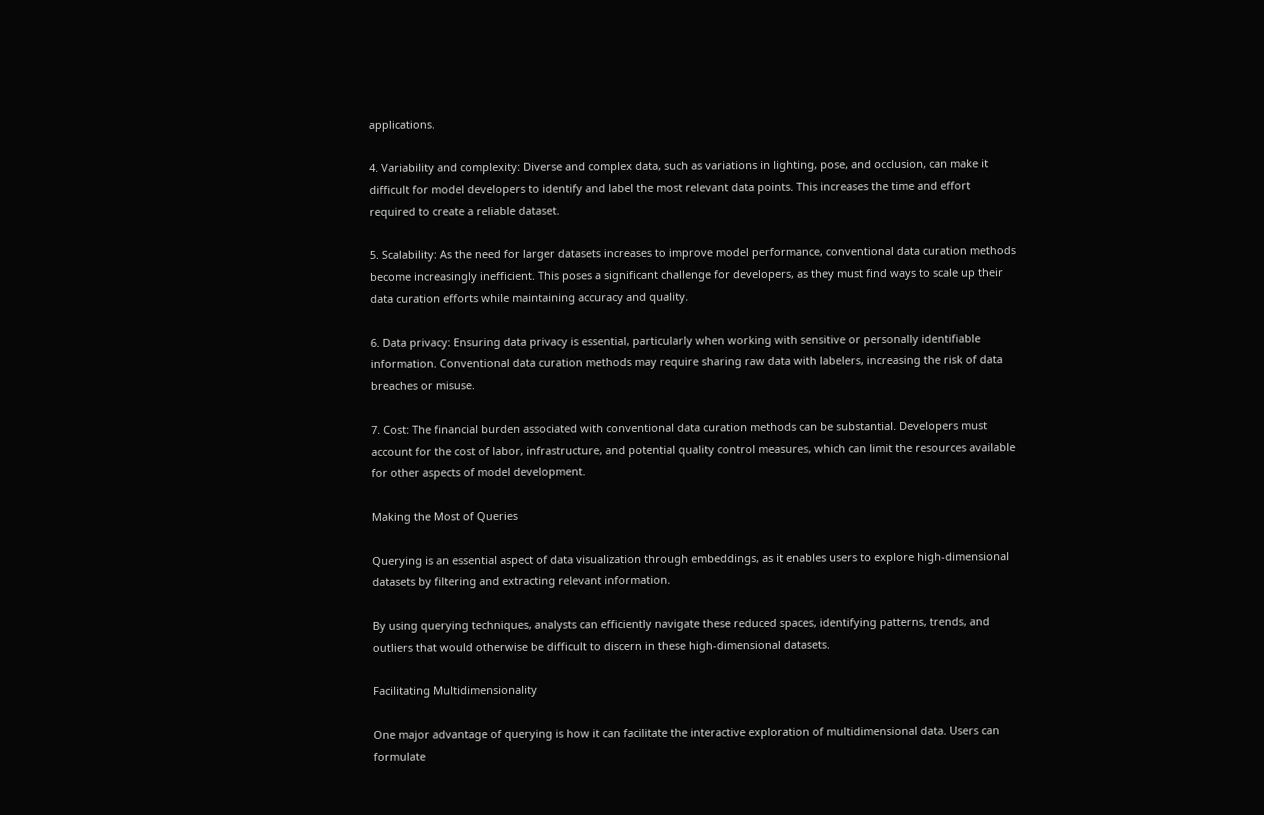applications.

4. Variability and complexity: Diverse and complex data, such as variations in lighting, pose, and occlusion, can make it difficult for model developers to identify and label the most relevant data points. This increases the time and effort required to create a reliable dataset.

5. Scalability: As the need for larger datasets increases to improve model performance, conventional data curation methods become increasingly inefficient. This poses a significant challenge for developers, as they must find ways to scale up their data curation efforts while maintaining accuracy and quality.

6. Data privacy: Ensuring data privacy is essential, particularly when working with sensitive or personally identifiable information. Conventional data curation methods may require sharing raw data with labelers, increasing the risk of data breaches or misuse.

7. Cost: The financial burden associated with conventional data curation methods can be substantial. Developers must account for the cost of labor, infrastructure, and potential quality control measures, which can limit the resources available for other aspects of model development.

Making the Most of Queries

Querying is an essential aspect of data visualization through embeddings, as it enables users to explore high-dimensional datasets by filtering and extracting relevant information.

By using querying techniques, analysts can efficiently navigate these reduced spaces, identifying patterns, trends, and outliers that would otherwise be difficult to discern in these high-dimensional datasets.

Facilitating Multidimensionality

One major advantage of querying is how it can facilitate the interactive exploration of multidimensional data. Users can formulate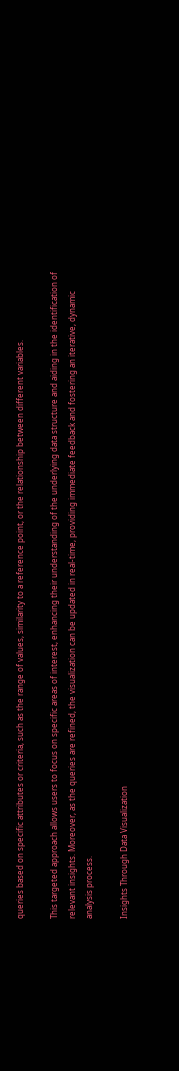queries based on specific attributes or criteria, such as the range of values, similarity to a reference point, or the relationship between different variables.

This targeted approach allows users to focus on specific areas of interest, enhancing their understanding of the underlying data structure and aiding in the identification of relevant insights. Moreover, as the queries are refined, the visualization can be updated in real-time, providing immediate feedback and fostering an iterative, dynamic analysis process.

Insights Through Data Visualization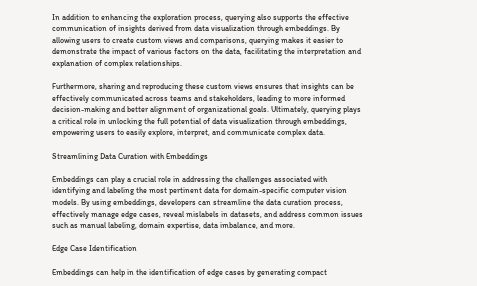In addition to enhancing the exploration process, querying also supports the effective communication of insights derived from data visualization through embeddings. By allowing users to create custom views and comparisons, querying makes it easier to demonstrate the impact of various factors on the data, facilitating the interpretation and explanation of complex relationships.

Furthermore, sharing and reproducing these custom views ensures that insights can be effectively communicated across teams and stakeholders, leading to more informed decision-making and better alignment of organizational goals. Ultimately, querying plays a critical role in unlocking the full potential of data visualization through embeddings, empowering users to easily explore, interpret, and communicate complex data.

Streamlining Data Curation with Embeddings

Embeddings can play a crucial role in addressing the challenges associated with identifying and labeling the most pertinent data for domain-specific computer vision models. By using embeddings, developers can streamline the data curation process, effectively manage edge cases, reveal mislabels in datasets, and address common issues such as manual labeling, domain expertise, data imbalance, and more.

Edge Case Identification

Embeddings can help in the identification of edge cases by generating compact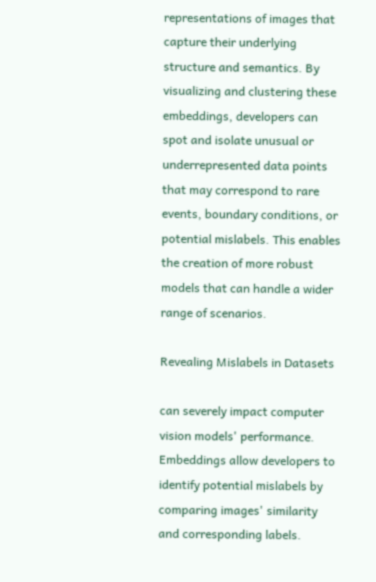representations of images that capture their underlying structure and semantics. By visualizing and clustering these embeddings, developers can spot and isolate unusual or underrepresented data points that may correspond to rare events, boundary conditions, or potential mislabels. This enables the creation of more robust models that can handle a wider range of scenarios.

Revealing Mislabels in Datasets

can severely impact computer vision models' performance. Embeddings allow developers to identify potential mislabels by comparing images' similarity and corresponding labels.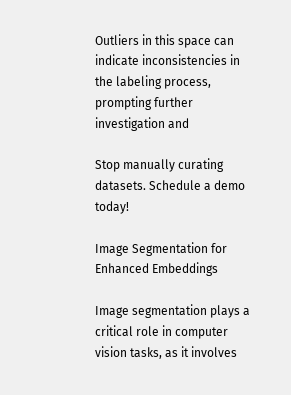Outliers in this space can indicate inconsistencies in the labeling process, prompting further investigation and

Stop manually curating datasets. Schedule a demo today!

Image Segmentation for Enhanced Embeddings

Image segmentation plays a critical role in computer vision tasks, as it involves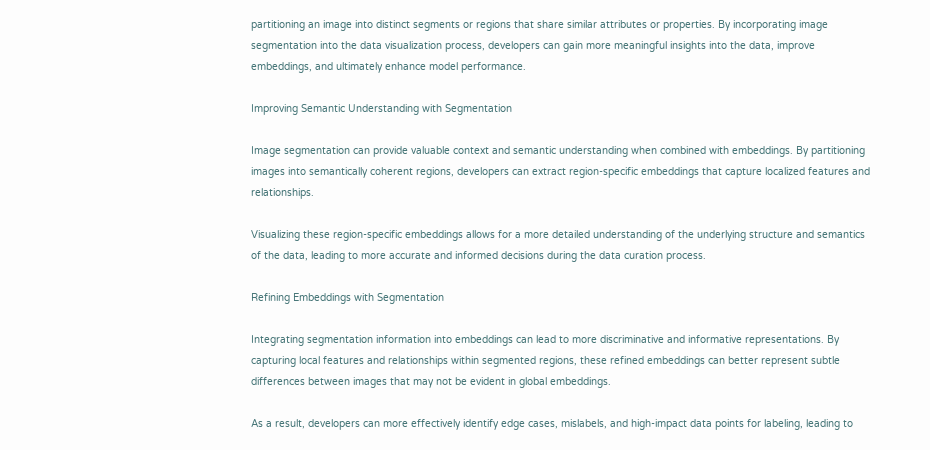partitioning an image into distinct segments or regions that share similar attributes or properties. By incorporating image segmentation into the data visualization process, developers can gain more meaningful insights into the data, improve embeddings, and ultimately enhance model performance.

Improving Semantic Understanding with Segmentation

Image segmentation can provide valuable context and semantic understanding when combined with embeddings. By partitioning images into semantically coherent regions, developers can extract region-specific embeddings that capture localized features and relationships.

Visualizing these region-specific embeddings allows for a more detailed understanding of the underlying structure and semantics of the data, leading to more accurate and informed decisions during the data curation process.

Refining Embeddings with Segmentation

Integrating segmentation information into embeddings can lead to more discriminative and informative representations. By capturing local features and relationships within segmented regions, these refined embeddings can better represent subtle differences between images that may not be evident in global embeddings.

As a result, developers can more effectively identify edge cases, mislabels, and high-impact data points for labeling, leading to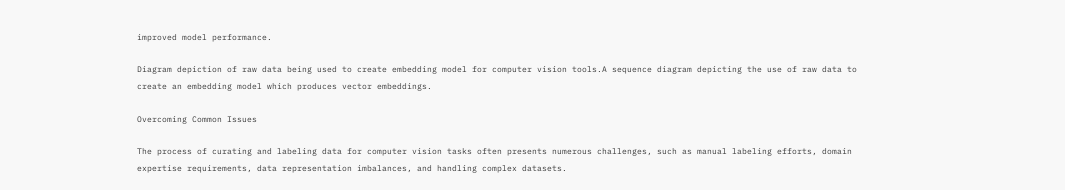improved model performance.

Diagram depiction of raw data being used to create embedding model for computer vision tools.A sequence diagram depicting the use of raw data to create an embedding model which produces vector embeddings.

Overcoming Common Issues

The process of curating and labeling data for computer vision tasks often presents numerous challenges, such as manual labeling efforts, domain expertise requirements, data representation imbalances, and handling complex datasets.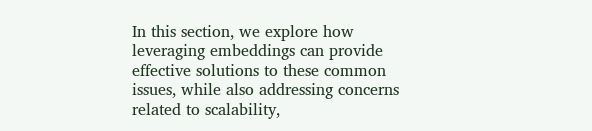In this section, we explore how leveraging embeddings can provide effective solutions to these common issues, while also addressing concerns related to scalability,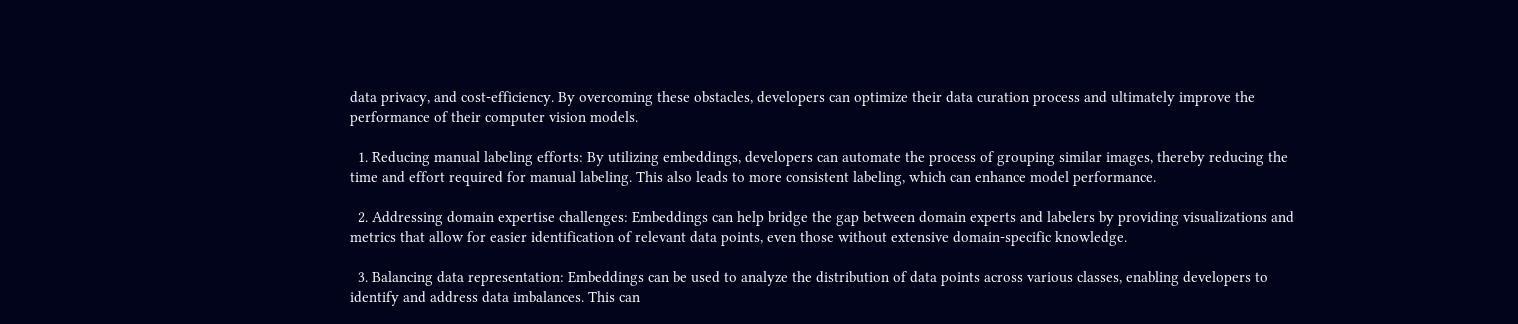data privacy, and cost-efficiency. By overcoming these obstacles, developers can optimize their data curation process and ultimately improve the performance of their computer vision models.

  1. Reducing manual labeling efforts: By utilizing embeddings, developers can automate the process of grouping similar images, thereby reducing the time and effort required for manual labeling. This also leads to more consistent labeling, which can enhance model performance.

  2. Addressing domain expertise challenges: Embeddings can help bridge the gap between domain experts and labelers by providing visualizations and metrics that allow for easier identification of relevant data points, even those without extensive domain-specific knowledge.

  3. Balancing data representation: Embeddings can be used to analyze the distribution of data points across various classes, enabling developers to identify and address data imbalances. This can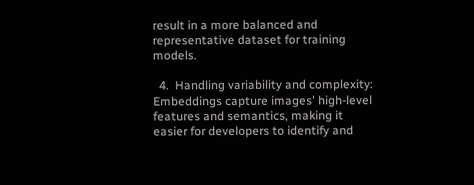result in a more balanced and representative dataset for training models.

  4.  Handling variability and complexity: Embeddings capture images' high-level features and semantics, making it easier for developers to identify and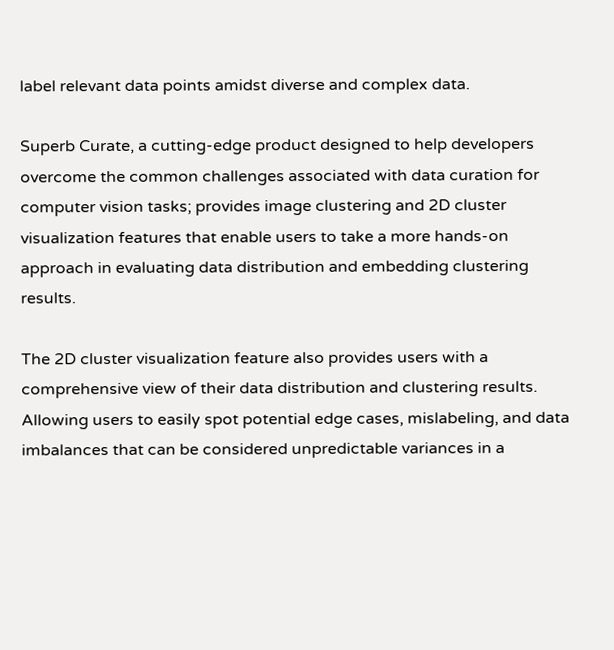label relevant data points amidst diverse and complex data.

Superb Curate, a cutting-edge product designed to help developers overcome the common challenges associated with data curation for computer vision tasks; provides image clustering and 2D cluster visualization features that enable users to take a more hands-on approach in evaluating data distribution and embedding clustering results.

The 2D cluster visualization feature also provides users with a comprehensive view of their data distribution and clustering results. Allowing users to easily spot potential edge cases, mislabeling, and data imbalances that can be considered unpredictable variances in a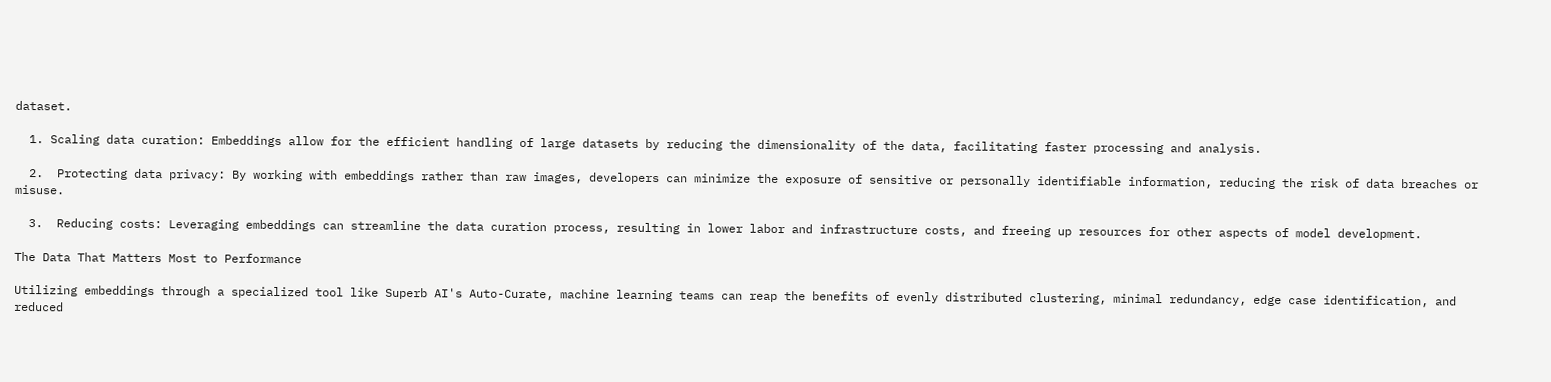dataset.

  1. Scaling data curation: Embeddings allow for the efficient handling of large datasets by reducing the dimensionality of the data, facilitating faster processing and analysis.

  2.  Protecting data privacy: By working with embeddings rather than raw images, developers can minimize the exposure of sensitive or personally identifiable information, reducing the risk of data breaches or misuse.

  3.  Reducing costs: Leveraging embeddings can streamline the data curation process, resulting in lower labor and infrastructure costs, and freeing up resources for other aspects of model development.

The Data That Matters Most to Performance

Utilizing embeddings through a specialized tool like Superb AI's Auto-Curate, machine learning teams can reap the benefits of evenly distributed clustering, minimal redundancy, edge case identification, and reduced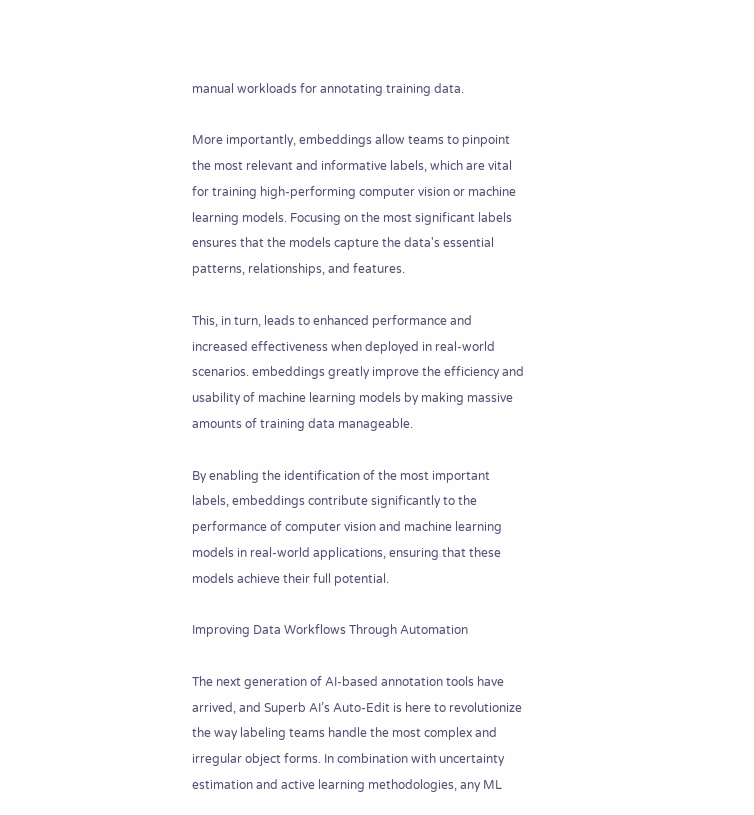manual workloads for annotating training data.

More importantly, embeddings allow teams to pinpoint the most relevant and informative labels, which are vital for training high-performing computer vision or machine learning models. Focusing on the most significant labels ensures that the models capture the data's essential patterns, relationships, and features.

This, in turn, leads to enhanced performance and increased effectiveness when deployed in real-world scenarios. embeddings greatly improve the efficiency and usability of machine learning models by making massive amounts of training data manageable.

By enabling the identification of the most important labels, embeddings contribute significantly to the performance of computer vision and machine learning models in real-world applications, ensuring that these models achieve their full potential.

Improving Data Workflows Through Automation

The next generation of AI-based annotation tools have arrived, and Superb AI’s Auto-Edit is here to revolutionize the way labeling teams handle the most complex and irregular object forms. In combination with uncertainty estimation and active learning methodologies, any ML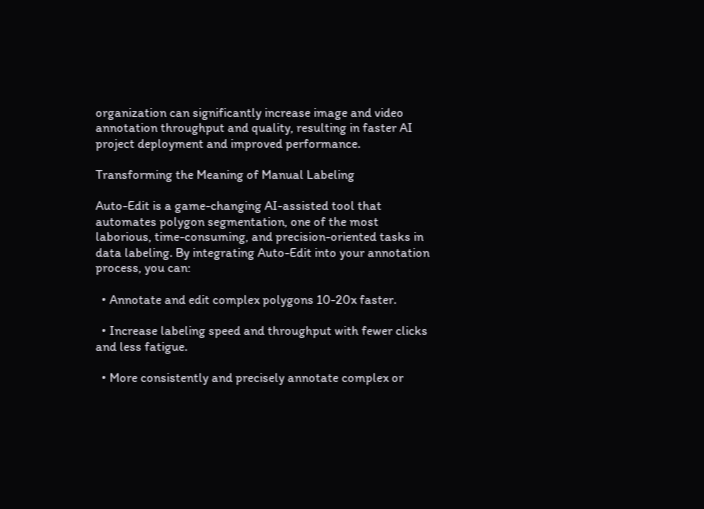organization can significantly increase image and video annotation throughput and quality, resulting in faster AI project deployment and improved performance.

Transforming the Meaning of Manual Labeling

Auto-Edit is a game-changing AI-assisted tool that automates polygon segmentation, one of the most laborious, time-consuming, and precision-oriented tasks in data labeling. By integrating Auto-Edit into your annotation process, you can:

  • Annotate and edit complex polygons 10-20x faster.

  • Increase labeling speed and throughput with fewer clicks and less fatigue.

  • More consistently and precisely annotate complex or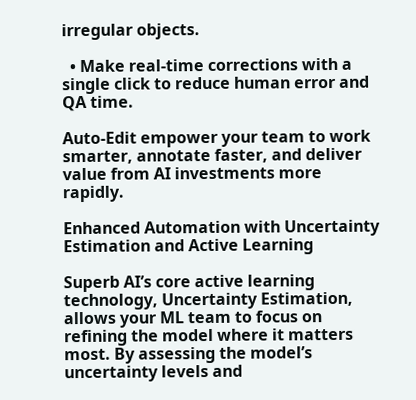irregular objects.

  • Make real-time corrections with a single click to reduce human error and QA time.

Auto-Edit empower your team to work smarter, annotate faster, and deliver value from AI investments more rapidly.

Enhanced Automation with Uncertainty Estimation and Active Learning

Superb AI’s core active learning technology, Uncertainty Estimation, allows your ML team to focus on refining the model where it matters most. By assessing the model’s uncertainty levels and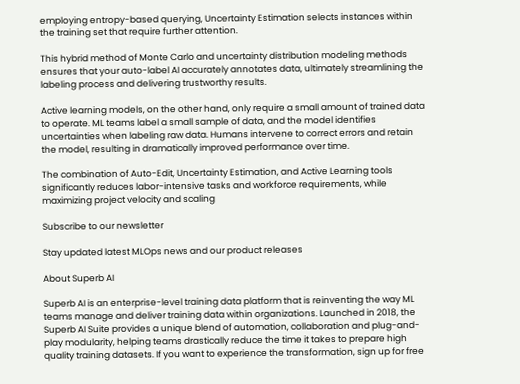employing entropy-based querying, Uncertainty Estimation selects instances within the training set that require further attention.

This hybrid method of Monte Carlo and uncertainty distribution modeling methods ensures that your auto-label AI accurately annotates data, ultimately streamlining the labeling process and delivering trustworthy results.

Active learning models, on the other hand, only require a small amount of trained data to operate. ML teams label a small sample of data, and the model identifies uncertainties when labeling raw data. Humans intervene to correct errors and retain the model, resulting in dramatically improved performance over time.

The combination of Auto-Edit, Uncertainty Estimation, and Active Learning tools significantly reduces labor-intensive tasks and workforce requirements, while maximizing project velocity and scaling

Subscribe to our newsletter

Stay updated latest MLOps news and our product releases

About Superb AI

Superb AI is an enterprise-level training data platform that is reinventing the way ML teams manage and deliver training data within organizations. Launched in 2018, the Superb AI Suite provides a unique blend of automation, collaboration and plug-and-play modularity, helping teams drastically reduce the time it takes to prepare high quality training datasets. If you want to experience the transformation, sign up for free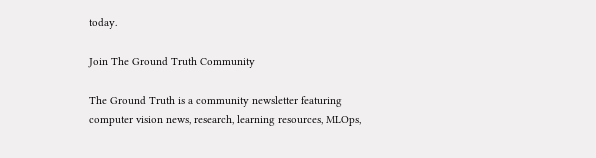today.

Join The Ground Truth Community

The Ground Truth is a community newsletter featuring computer vision news, research, learning resources, MLOps,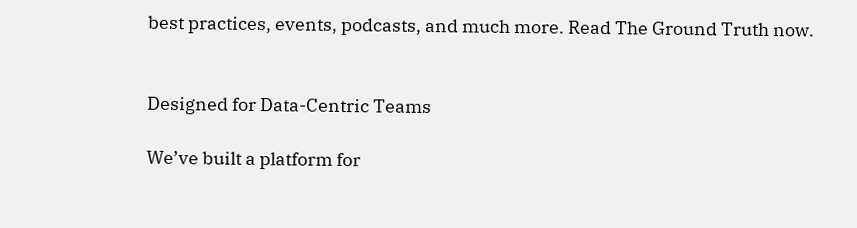best practices, events, podcasts, and much more. Read The Ground Truth now.


Designed for Data-Centric Teams

We’ve built a platform for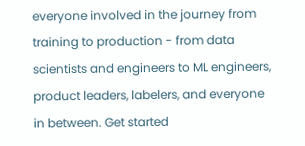everyone involved in the journey from training to production - from data scientists and engineers to ML engineers, product leaders, labelers, and everyone in between. Get started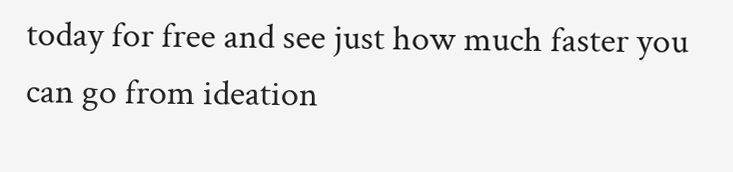today for free and see just how much faster you can go from ideation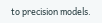to precision models.